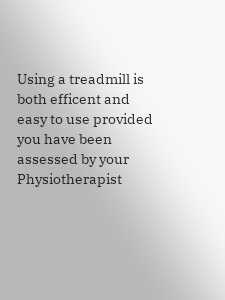Using a treadmill is both efficent and easy to use provided you have been assessed by your Physiotherapist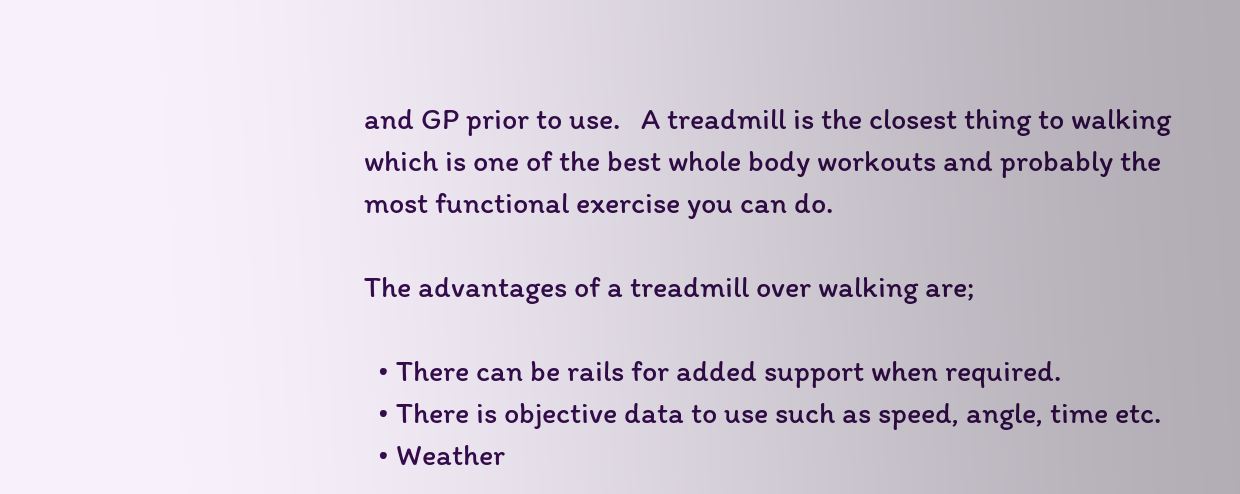and GP prior to use.   A treadmill is the closest thing to walking which is one of the best whole body workouts and probably the most functional exercise you can do.

The advantages of a treadmill over walking are;

  • There can be rails for added support when required.
  • There is objective data to use such as speed, angle, time etc.
  • Weather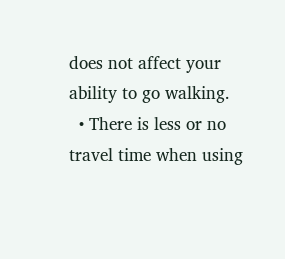does not affect your ability to go walking.
  • There is less or no travel time when using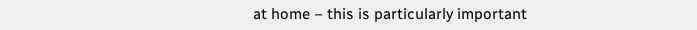at home – this is particularly important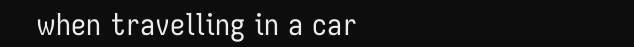when travelling in a car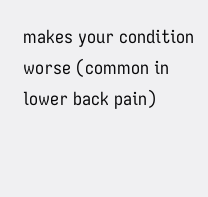makes your condition worse (common in lower back pain)